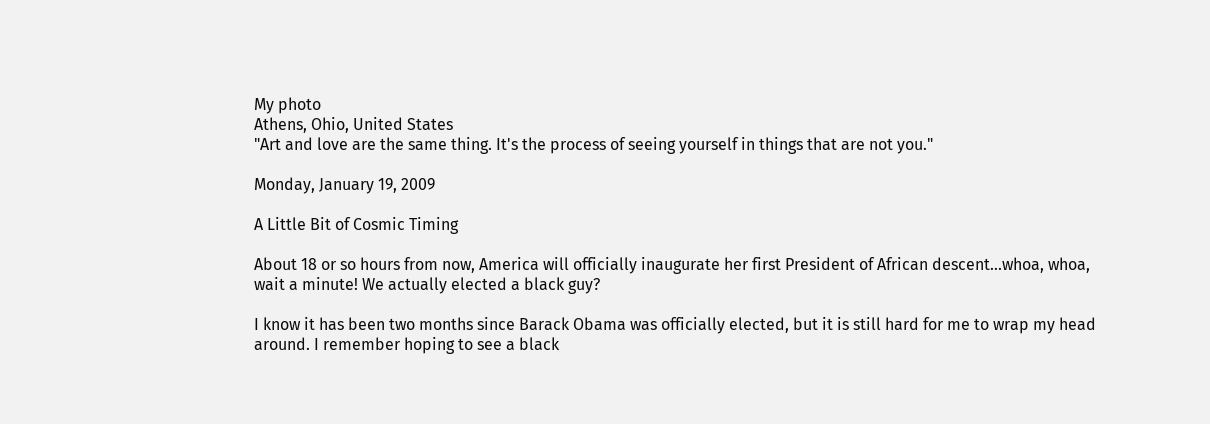My photo
Athens, Ohio, United States
"Art and love are the same thing. It's the process of seeing yourself in things that are not you."

Monday, January 19, 2009

A Little Bit of Cosmic Timing

About 18 or so hours from now, America will officially inaugurate her first President of African descent...whoa, whoa, wait a minute! We actually elected a black guy?

I know it has been two months since Barack Obama was officially elected, but it is still hard for me to wrap my head around. I remember hoping to see a black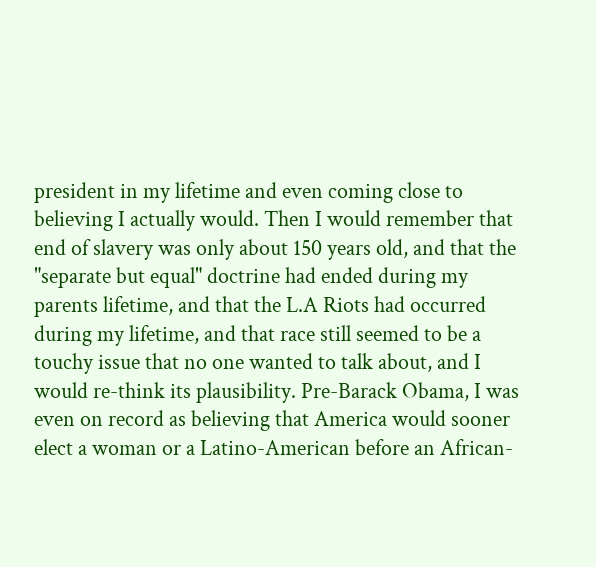president in my lifetime and even coming close to believing I actually would. Then I would remember that end of slavery was only about 150 years old, and that the "separate but equal" doctrine had ended during my parents lifetime, and that the L.A Riots had occurred during my lifetime, and that race still seemed to be a touchy issue that no one wanted to talk about, and I would re-think its plausibility. Pre-Barack Obama, I was even on record as believing that America would sooner elect a woman or a Latino-American before an African-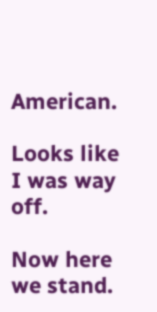American.

Looks like I was way off.

Now here we stand.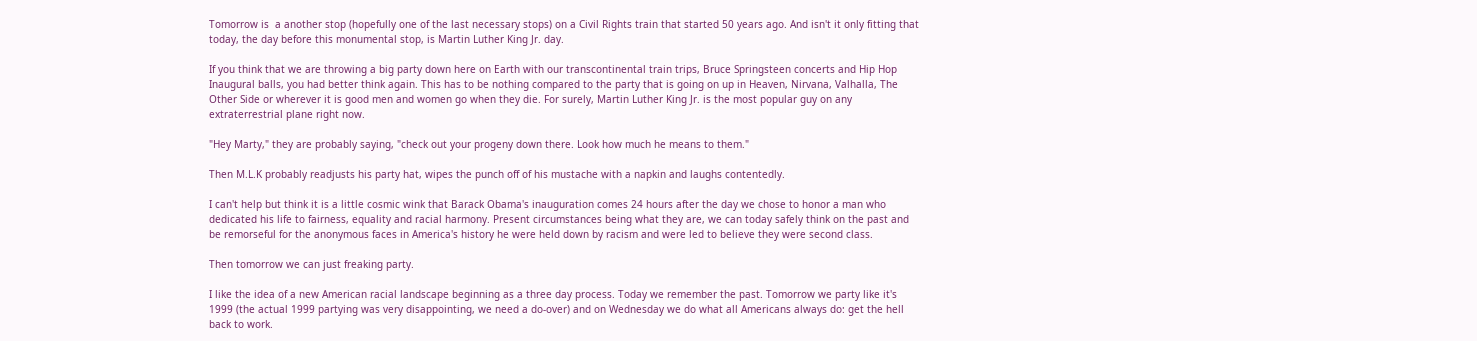Tomorrow is  a another stop (hopefully one of the last necessary stops) on a Civil Rights train that started 50 years ago. And isn't it only fitting that today, the day before this monumental stop, is Martin Luther King Jr. day.

If you think that we are throwing a big party down here on Earth with our transcontinental train trips, Bruce Springsteen concerts and Hip Hop Inaugural balls, you had better think again. This has to be nothing compared to the party that is going on up in Heaven, Nirvana, Valhalla, The Other Side or wherever it is good men and women go when they die. For surely, Martin Luther King Jr. is the most popular guy on any extraterrestrial plane right now.

"Hey Marty," they are probably saying, "check out your progeny down there. Look how much he means to them."

Then M.L.K probably readjusts his party hat, wipes the punch off of his mustache with a napkin and laughs contentedly.

I can't help but think it is a little cosmic wink that Barack Obama's inauguration comes 24 hours after the day we chose to honor a man who dedicated his life to fairness, equality and racial harmony. Present circumstances being what they are, we can today safely think on the past and be remorseful for the anonymous faces in America's history he were held down by racism and were led to believe they were second class.

Then tomorrow we can just freaking party.

I like the idea of a new American racial landscape beginning as a three day process. Today we remember the past. Tomorrow we party like it's 1999 (the actual 1999 partying was very disappointing, we need a do-over) and on Wednesday we do what all Americans always do: get the hell back to work.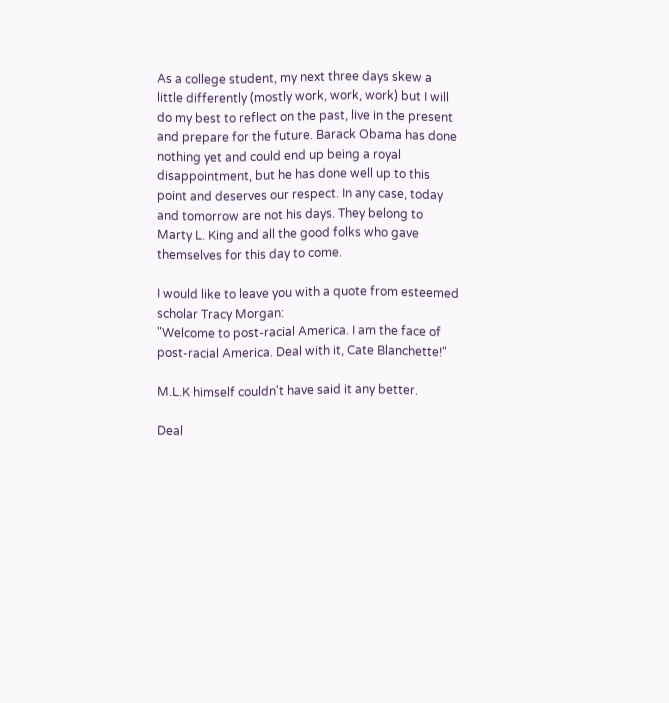As a college student, my next three days skew a little differently (mostly work, work, work) but I will do my best to reflect on the past, live in the present and prepare for the future. Barack Obama has done nothing yet and could end up being a royal disappointment, but he has done well up to this point and deserves our respect. In any case, today and tomorrow are not his days. They belong to Marty L. King and all the good folks who gave themselves for this day to come.

I would like to leave you with a quote from esteemed scholar Tracy Morgan:
"Welcome to post-racial America. I am the face of post-racial America. Deal with it, Cate Blanchette!"

M.L.K himself couldn't have said it any better.

Deal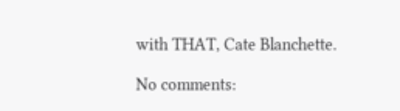with THAT, Cate Blanchette.

No comments: